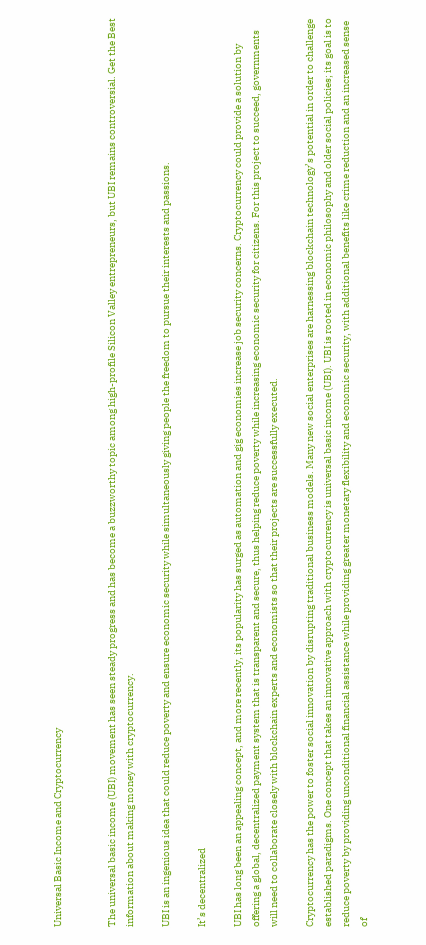Universal Basic Income and Cryptocurrency


The universal basic income (UBI) movement has seen steady progress and has become a buzzworthy topic among high-profile Silicon Valley entrepreneurs, but UBI remains controversial. Get the Best information about making money with cryptocurrency.

UBI is an ingenious idea that could reduce poverty and ensure economic security while simultaneously giving people the freedom to pursue their interests and passions.

It’s decentralized

UBI has long been an appealing concept, and more recently, its popularity has surged as automation and gig economies increase job security concerns. Cryptocurrency could provide a solution by offering a global, decentralized payment system that is transparent and secure, thus helping reduce poverty while increasing economic security for citizens. For this project to succeed, governments will need to collaborate closely with blockchain experts and economists so that their projects are successfully executed.

Cryptocurrency has the power to foster social innovation by disrupting traditional business models. Many new social enterprises are harnessing blockchain technology’s potential in order to challenge established paradigms. One concept that takes an innovative approach with cryptocurrency is universal basic income (UBI). UBI is rooted in economic philosophy and older social policies; its goal is to reduce poverty by providing unconditional financial assistance while providing greater monetary flexibility and economic security, with additional benefits like crime reduction and an increased sense of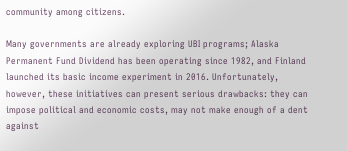community among citizens.

Many governments are already exploring UBI programs; Alaska Permanent Fund Dividend has been operating since 1982, and Finland launched its basic income experiment in 2016. Unfortunately, however, these initiatives can present serious drawbacks: they can impose political and economic costs, may not make enough of a dent against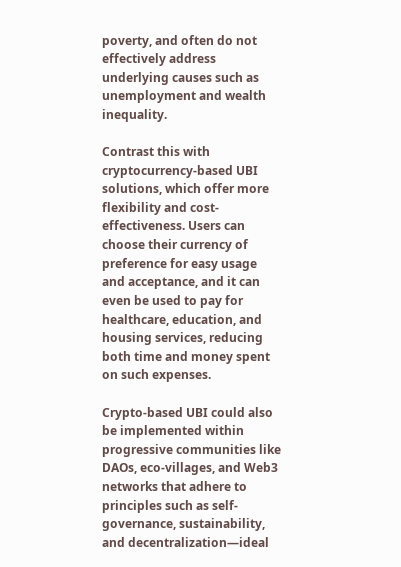poverty, and often do not effectively address underlying causes such as unemployment and wealth inequality.

Contrast this with cryptocurrency-based UBI solutions, which offer more flexibility and cost-effectiveness. Users can choose their currency of preference for easy usage and acceptance, and it can even be used to pay for healthcare, education, and housing services, reducing both time and money spent on such expenses.

Crypto-based UBI could also be implemented within progressive communities like DAOs, eco-villages, and Web3 networks that adhere to principles such as self-governance, sustainability, and decentralization—ideal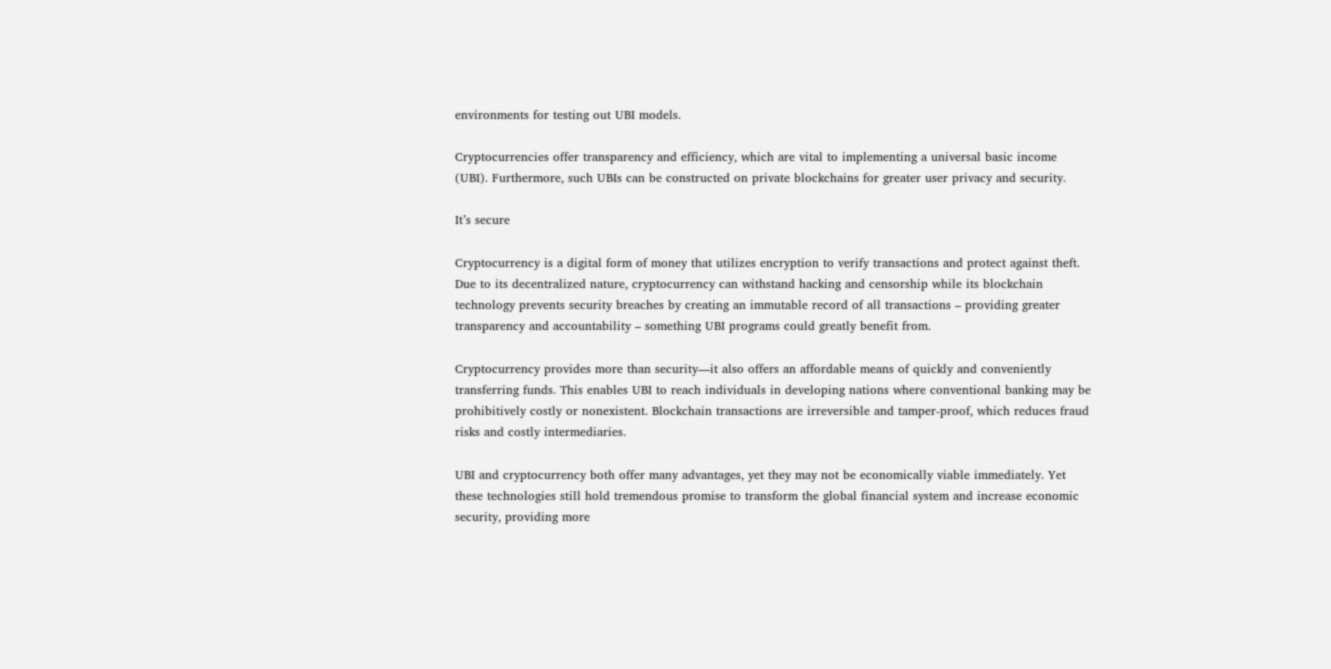environments for testing out UBI models.

Cryptocurrencies offer transparency and efficiency, which are vital to implementing a universal basic income (UBI). Furthermore, such UBIs can be constructed on private blockchains for greater user privacy and security.

It’s secure

Cryptocurrency is a digital form of money that utilizes encryption to verify transactions and protect against theft. Due to its decentralized nature, cryptocurrency can withstand hacking and censorship while its blockchain technology prevents security breaches by creating an immutable record of all transactions – providing greater transparency and accountability – something UBI programs could greatly benefit from.

Cryptocurrency provides more than security—it also offers an affordable means of quickly and conveniently transferring funds. This enables UBI to reach individuals in developing nations where conventional banking may be prohibitively costly or nonexistent. Blockchain transactions are irreversible and tamper-proof, which reduces fraud risks and costly intermediaries.

UBI and cryptocurrency both offer many advantages, yet they may not be economically viable immediately. Yet these technologies still hold tremendous promise to transform the global financial system and increase economic security, providing more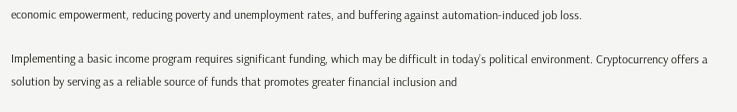economic empowerment, reducing poverty and unemployment rates, and buffering against automation-induced job loss.

Implementing a basic income program requires significant funding, which may be difficult in today’s political environment. Cryptocurrency offers a solution by serving as a reliable source of funds that promotes greater financial inclusion and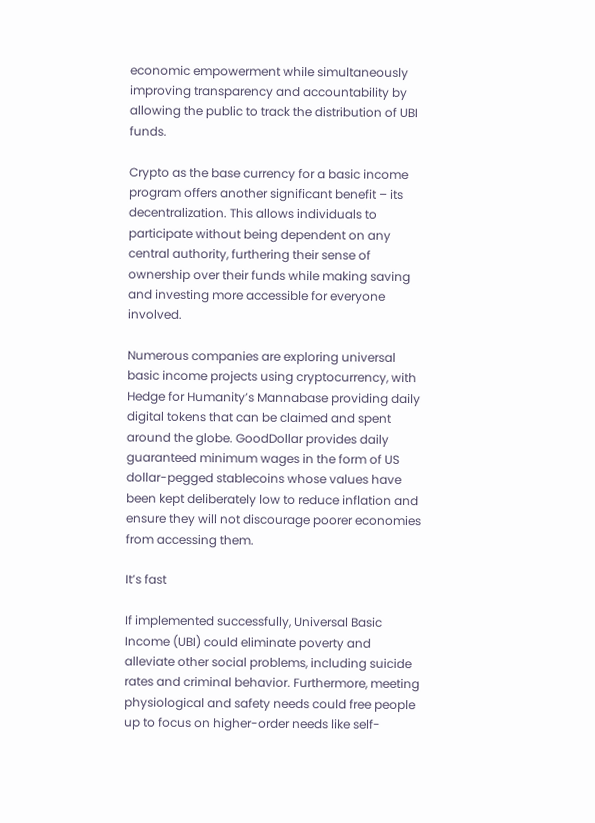economic empowerment while simultaneously improving transparency and accountability by allowing the public to track the distribution of UBI funds.

Crypto as the base currency for a basic income program offers another significant benefit – its decentralization. This allows individuals to participate without being dependent on any central authority, furthering their sense of ownership over their funds while making saving and investing more accessible for everyone involved.

Numerous companies are exploring universal basic income projects using cryptocurrency, with Hedge for Humanity’s Mannabase providing daily digital tokens that can be claimed and spent around the globe. GoodDollar provides daily guaranteed minimum wages in the form of US dollar-pegged stablecoins whose values have been kept deliberately low to reduce inflation and ensure they will not discourage poorer economies from accessing them.

It’s fast

If implemented successfully, Universal Basic Income (UBI) could eliminate poverty and alleviate other social problems, including suicide rates and criminal behavior. Furthermore, meeting physiological and safety needs could free people up to focus on higher-order needs like self-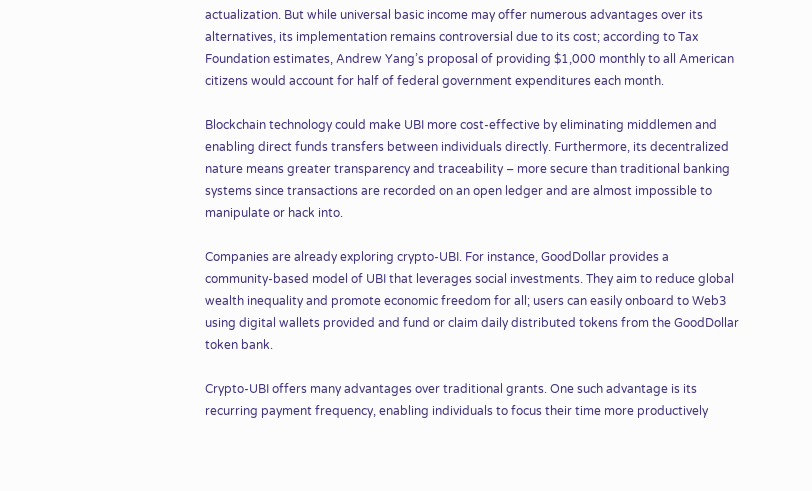actualization. But while universal basic income may offer numerous advantages over its alternatives, its implementation remains controversial due to its cost; according to Tax Foundation estimates, Andrew Yang’s proposal of providing $1,000 monthly to all American citizens would account for half of federal government expenditures each month.

Blockchain technology could make UBI more cost-effective by eliminating middlemen and enabling direct funds transfers between individuals directly. Furthermore, its decentralized nature means greater transparency and traceability – more secure than traditional banking systems since transactions are recorded on an open ledger and are almost impossible to manipulate or hack into.

Companies are already exploring crypto-UBI. For instance, GoodDollar provides a community-based model of UBI that leverages social investments. They aim to reduce global wealth inequality and promote economic freedom for all; users can easily onboard to Web3 using digital wallets provided and fund or claim daily distributed tokens from the GoodDollar token bank.

Crypto-UBI offers many advantages over traditional grants. One such advantage is its recurring payment frequency, enabling individuals to focus their time more productively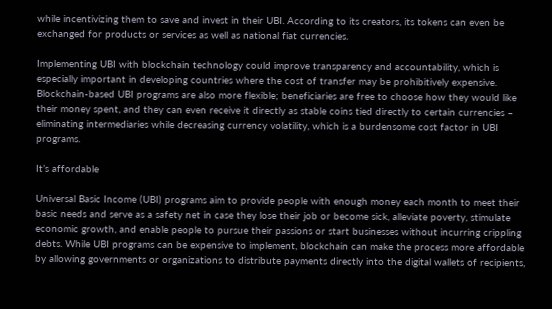while incentivizing them to save and invest in their UBI. According to its creators, its tokens can even be exchanged for products or services as well as national fiat currencies.

Implementing UBI with blockchain technology could improve transparency and accountability, which is especially important in developing countries where the cost of transfer may be prohibitively expensive. Blockchain-based UBI programs are also more flexible; beneficiaries are free to choose how they would like their money spent, and they can even receive it directly as stable coins tied directly to certain currencies – eliminating intermediaries while decreasing currency volatility, which is a burdensome cost factor in UBI programs.

It’s affordable

Universal Basic Income (UBI) programs aim to provide people with enough money each month to meet their basic needs and serve as a safety net in case they lose their job or become sick, alleviate poverty, stimulate economic growth, and enable people to pursue their passions or start businesses without incurring crippling debts. While UBI programs can be expensive to implement, blockchain can make the process more affordable by allowing governments or organizations to distribute payments directly into the digital wallets of recipients,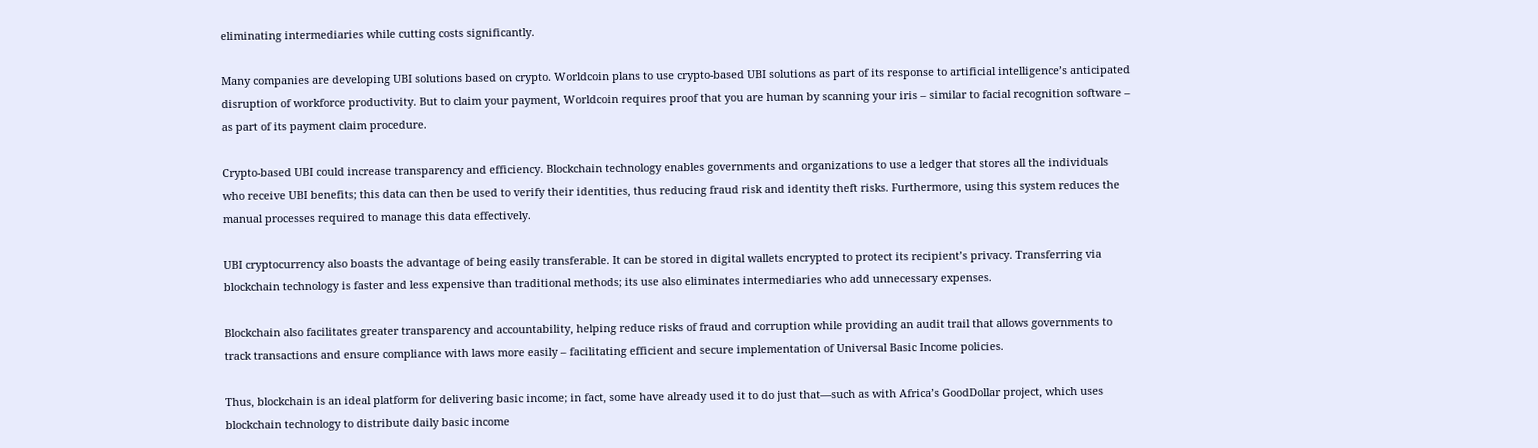eliminating intermediaries while cutting costs significantly.

Many companies are developing UBI solutions based on crypto. Worldcoin plans to use crypto-based UBI solutions as part of its response to artificial intelligence’s anticipated disruption of workforce productivity. But to claim your payment, Worldcoin requires proof that you are human by scanning your iris – similar to facial recognition software – as part of its payment claim procedure.

Crypto-based UBI could increase transparency and efficiency. Blockchain technology enables governments and organizations to use a ledger that stores all the individuals who receive UBI benefits; this data can then be used to verify their identities, thus reducing fraud risk and identity theft risks. Furthermore, using this system reduces the manual processes required to manage this data effectively.

UBI cryptocurrency also boasts the advantage of being easily transferable. It can be stored in digital wallets encrypted to protect its recipient’s privacy. Transferring via blockchain technology is faster and less expensive than traditional methods; its use also eliminates intermediaries who add unnecessary expenses.

Blockchain also facilitates greater transparency and accountability, helping reduce risks of fraud and corruption while providing an audit trail that allows governments to track transactions and ensure compliance with laws more easily – facilitating efficient and secure implementation of Universal Basic Income policies.

Thus, blockchain is an ideal platform for delivering basic income; in fact, some have already used it to do just that—such as with Africa’s GoodDollar project, which uses blockchain technology to distribute daily basic income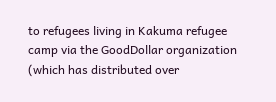to refugees living in Kakuma refugee camp via the GoodDollar organization (which has distributed over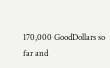170,000 GoodDollars so far and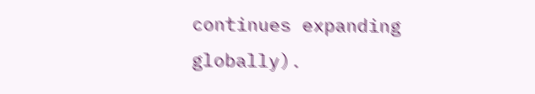continues expanding globally).